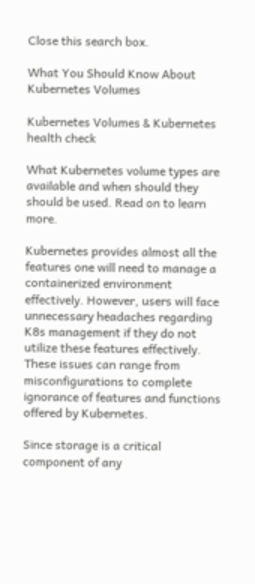Close this search box.

What You Should Know About Kubernetes Volumes

Kubernetes Volumes & Kubernetes health check

What Kubernetes volume types are available and when should they should be used. Read on to learn more.

Kubernetes provides almost all the features one will need to manage a containerized environment effectively. However, users will face unnecessary headaches regarding K8s management if they do not utilize these features effectively. These issues can range from misconfigurations to complete ignorance of features and functions offered by Kubernetes.

Since storage is a critical component of any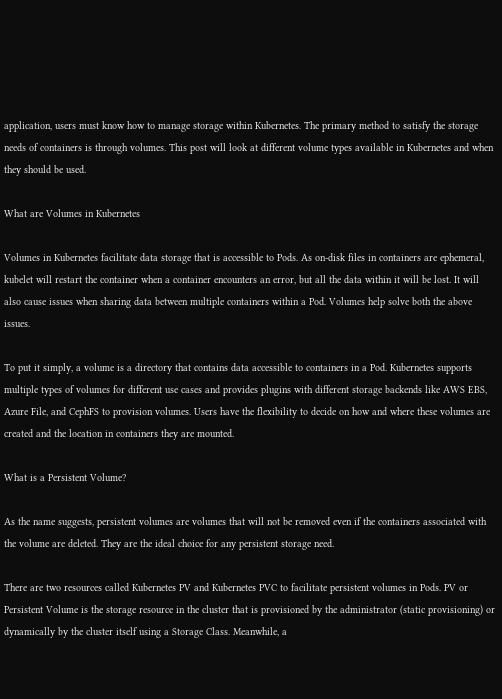application, users must know how to manage storage within Kubernetes. The primary method to satisfy the storage needs of containers is through volumes. This post will look at different volume types available in Kubernetes and when they should be used.

What are Volumes in Kubernetes

Volumes in Kubernetes facilitate data storage that is accessible to Pods. As on-disk files in containers are ephemeral, kubelet will restart the container when a container encounters an error, but all the data within it will be lost. It will also cause issues when sharing data between multiple containers within a Pod. Volumes help solve both the above issues.

To put it simply, a volume is a directory that contains data accessible to containers in a Pod. Kubernetes supports multiple types of volumes for different use cases and provides plugins with different storage backends like AWS EBS, Azure File, and CephFS to provision volumes. Users have the flexibility to decide on how and where these volumes are created and the location in containers they are mounted.

What is a Persistent Volume?

As the name suggests, persistent volumes are volumes that will not be removed even if the containers associated with the volume are deleted. They are the ideal choice for any persistent storage need.

There are two resources called Kubernetes PV and Kubernetes PVC to facilitate persistent volumes in Pods. PV or Persistent Volume is the storage resource in the cluster that is provisioned by the administrator (static provisioning) or dynamically by the cluster itself using a Storage Class. Meanwhile, a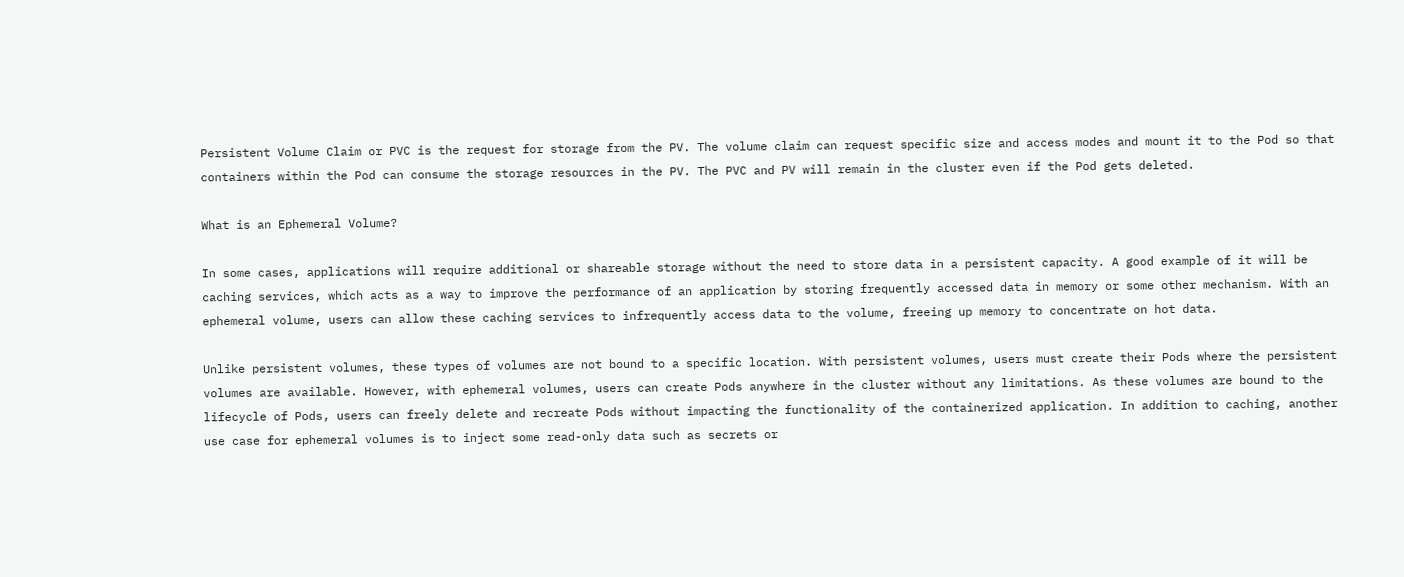Persistent Volume Claim or PVC is the request for storage from the PV. The volume claim can request specific size and access modes and mount it to the Pod so that containers within the Pod can consume the storage resources in the PV. The PVC and PV will remain in the cluster even if the Pod gets deleted.

What is an Ephemeral Volume?

In some cases, applications will require additional or shareable storage without the need to store data in a persistent capacity. A good example of it will be caching services, which acts as a way to improve the performance of an application by storing frequently accessed data in memory or some other mechanism. With an ephemeral volume, users can allow these caching services to infrequently access data to the volume, freeing up memory to concentrate on hot data.

Unlike persistent volumes, these types of volumes are not bound to a specific location. With persistent volumes, users must create their Pods where the persistent volumes are available. However, with ephemeral volumes, users can create Pods anywhere in the cluster without any limitations. As these volumes are bound to the lifecycle of Pods, users can freely delete and recreate Pods without impacting the functionality of the containerized application. In addition to caching, another use case for ephemeral volumes is to inject some read-only data such as secrets or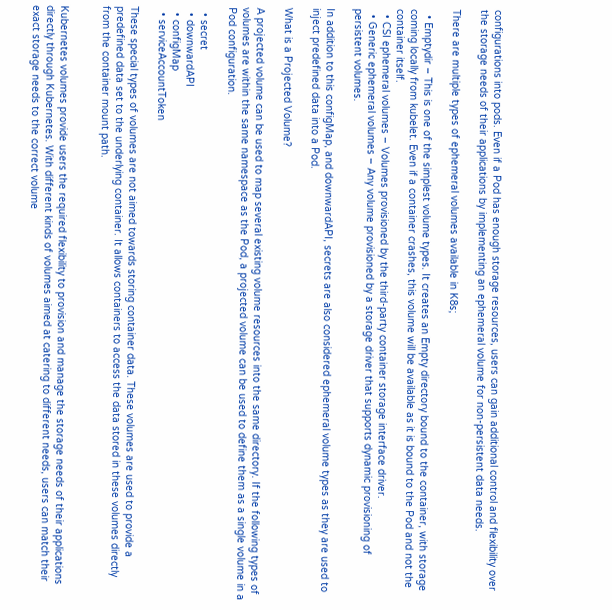configurations into pods. Even if a Pod has enough storage resources, users can gain additional control and flexibility over the storage needs of their applications by implementing an ephemeral volume for non-persistent data needs.

There are multiple types of ephemeral volumes available in K8s;

  • Emptydir – This is one of the simplest volume types. It creates an Empty directory bound to the container, with storage coming locally from kubelet. Even if a container crashes, this volume will be available as it is bound to the Pod and not the container itself.
  • CSI ephemeral volumes – Volumes provisioned by the third-party container storage interface driver.
  • Generic ephemeral volumes – Any volume provisioned by a storage driver that supports dynamic provisioning of persistent volumes.

In addition to this configMap, and downwardAPI, secrets are also considered ephemeral volume types as they are used to inject predefined data into a Pod.

What is a Projected Volume?

A projected volume can be used to map several existing volume resources into the same directory. If the following types of volumes are within the same namespace as the Pod, a projected volume can be used to define them as a single volume in a Pod configuration.

  • secret
  • downwardAPI
  • configMap
  • serviceAccountToken

These special types of volumes are not aimed towards storing container data. These volumes are used to provide a predefined data set to the underlying container. It allows containers to access the data stored in these volumes directly from the container mount path.


Kubernetes volumes provide users the required flexibility to provision and manage the storage needs of their applications directly through Kubernetes. With different kinds of volumes aimed at catering to different needs, users can match their exact storage needs to the correct volume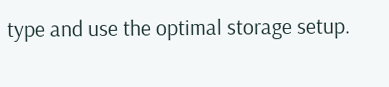type and use the optimal storage setup.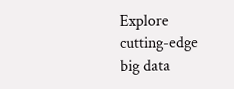Explore cutting-edge big data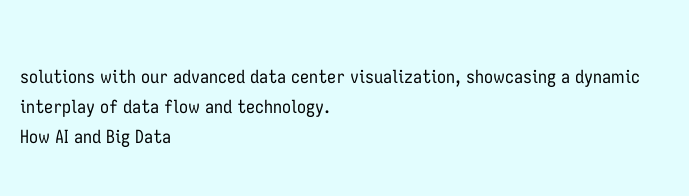solutions with our advanced data center visualization, showcasing a dynamic interplay of data flow and technology.
How AI and Big Data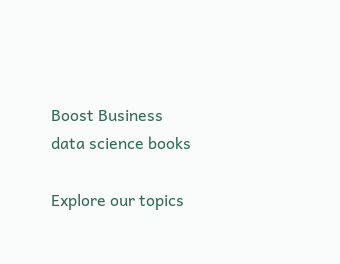Boost Business
data science books

Explore our topics